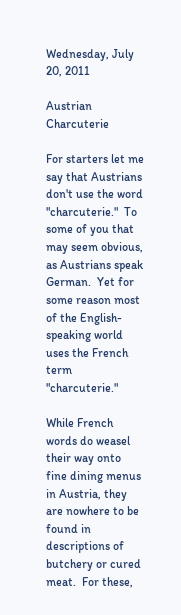Wednesday, July 20, 2011

Austrian Charcuterie

For starters let me say that Austrians don't use the word "charcuterie."  To some of you that may seem obvious, as Austrians speak German.  Yet for some reason most of the English-speaking world uses the French term "charcuterie."

While French words do weasel their way onto fine dining menus in Austria, they are nowhere to be found in descriptions of butchery or cured meat.  For these,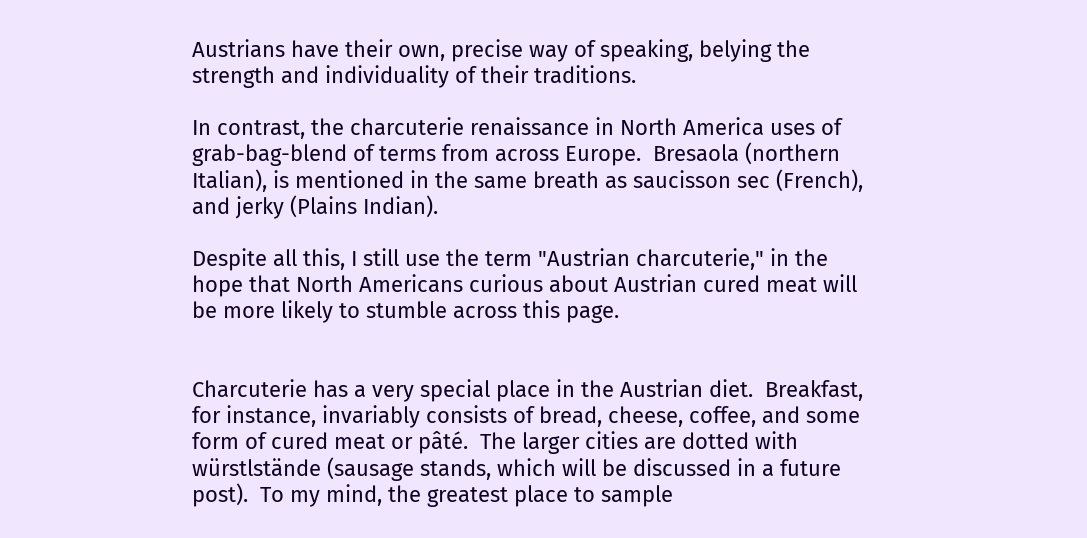Austrians have their own, precise way of speaking, belying the strength and individuality of their traditions.

In contrast, the charcuterie renaissance in North America uses of grab-bag-blend of terms from across Europe.  Bresaola (northern Italian), is mentioned in the same breath as saucisson sec (French), and jerky (Plains Indian).

Despite all this, I still use the term "Austrian charcuterie," in the hope that North Americans curious about Austrian cured meat will be more likely to stumble across this page.


Charcuterie has a very special place in the Austrian diet.  Breakfast, for instance, invariably consists of bread, cheese, coffee, and some form of cured meat or pâté.  The larger cities are dotted with würstlstände (sausage stands, which will be discussed in a future post).  To my mind, the greatest place to sample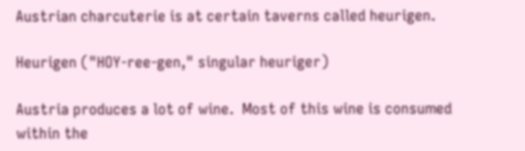Austrian charcuterie is at certain taverns called heurigen.

Heurigen ("HOY-ree-gen," singular heuriger)

Austria produces a lot of wine.  Most of this wine is consumed within the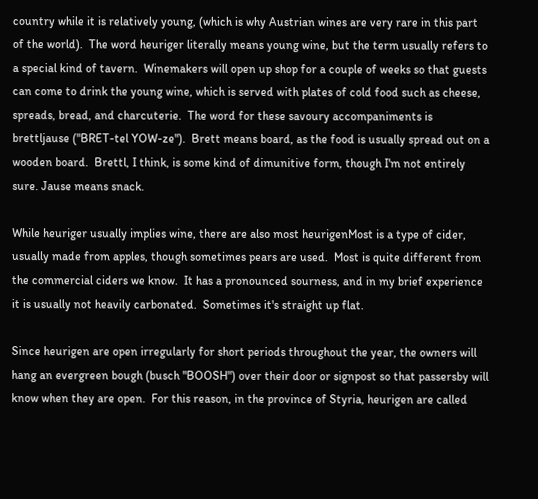country while it is relatively young, (which is why Austrian wines are very rare in this part of the world).  The word heuriger literally means young wine, but the term usually refers to a special kind of tavern.  Winemakers will open up shop for a couple of weeks so that guests can come to drink the young wine, which is served with plates of cold food such as cheese, spreads, bread, and charcuterie.  The word for these savoury accompaniments is brettljause ("BRET-tel YOW-ze").  Brett means board, as the food is usually spread out on a wooden board.  Brettl, I think, is some kind of dimunitive form, though I'm not entirely sure. Jause means snack.

While heuriger usually implies wine, there are also most heurigenMost is a type of cider, usually made from apples, though sometimes pears are used.  Most is quite different from the commercial ciders we know.  It has a pronounced sourness, and in my brief experience it is usually not heavily carbonated.  Sometimes it's straight up flat.

Since heurigen are open irregularly for short periods throughout the year, the owners will hang an evergreen bough (busch "BOOSH") over their door or signpost so that passersby will know when they are open.  For this reason, in the province of Styria, heurigen are called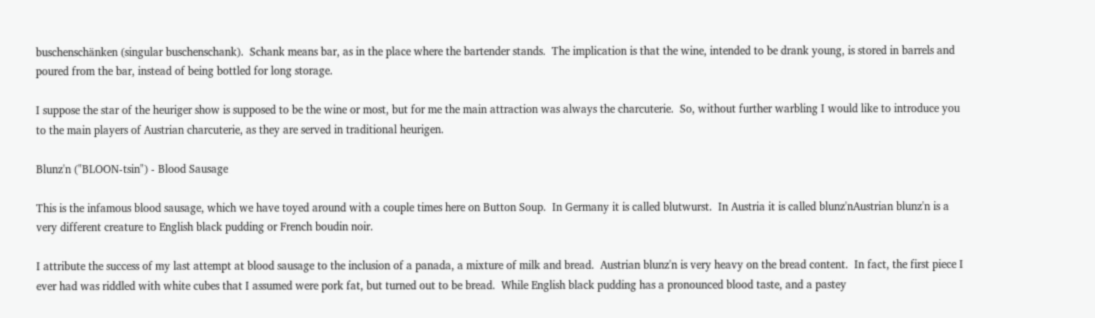buschenschänken (singular buschenschank).  Schank means bar, as in the place where the bartender stands.  The implication is that the wine, intended to be drank young, is stored in barrels and poured from the bar, instead of being bottled for long storage.

I suppose the star of the heuriger show is supposed to be the wine or most, but for me the main attraction was always the charcuterie.  So, without further warbling I would like to introduce you to the main players of Austrian charcuterie, as they are served in traditional heurigen.

Blunz'n ("BLOON-tsin") - Blood Sausage

This is the infamous blood sausage, which we have toyed around with a couple times here on Button Soup.  In Germany it is called blutwurst.  In Austria it is called blunz'nAustrian blunz'n is a very different creature to English black pudding or French boudin noir.

I attribute the success of my last attempt at blood sausage to the inclusion of a panada, a mixture of milk and bread.  Austrian blunz'n is very heavy on the bread content.  In fact, the first piece I ever had was riddled with white cubes that I assumed were pork fat, but turned out to be bread.  While English black pudding has a pronounced blood taste, and a pastey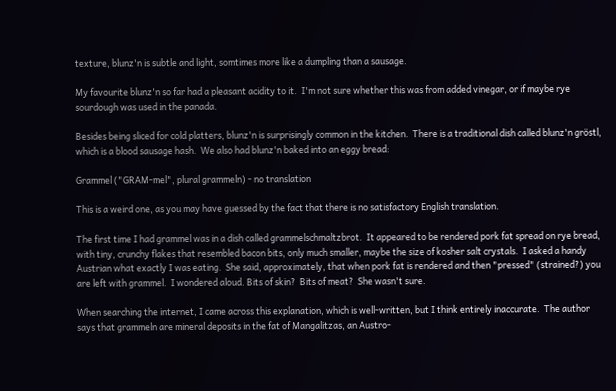texture, blunz'n is subtle and light, somtimes more like a dumpling than a sausage.

My favourite blunz'n so far had a pleasant acidity to it.  I'm not sure whether this was from added vinegar, or if maybe rye sourdough was used in the panada.

Besides being sliced for cold platters, blunz'n is surprisingly common in the kitchen.  There is a traditional dish called blunz'n gröstl, which is a blood sausage hash.  We also had blunz'n baked into an eggy bread:

Grammel ("GRAM-mel", plural grammeln) - no translation

This is a weird one, as you may have guessed by the fact that there is no satisfactory English translation.

The first time I had grammel was in a dish called grammelschmaltzbrot.  It appeared to be rendered pork fat spread on rye bread, with tiny, crunchy flakes that resembled bacon bits, only much smaller, maybe the size of kosher salt crystals.  I asked a handy Austrian what exactly I was eating.  She said, approximately, that when pork fat is rendered and then "pressed" (strained?) you are left with grammel.  I wondered aloud. Bits of skin?  Bits of meat?  She wasn't sure.

When searching the internet, I came across this explanation, which is well-written, but I think entirely inaccurate.  The author says that grammeln are mineral deposits in the fat of Mangalitzas, an Austro-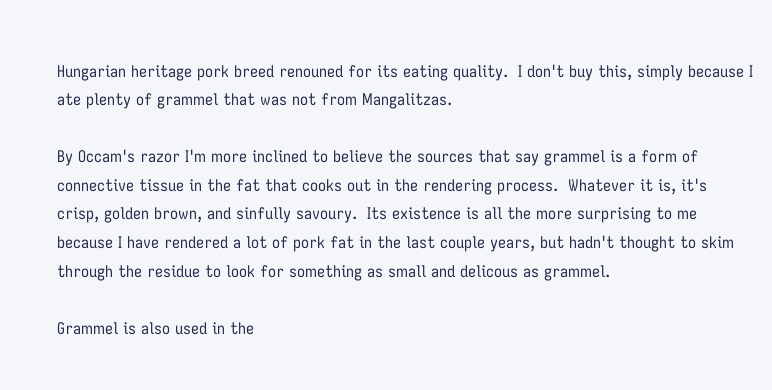Hungarian heritage pork breed renouned for its eating quality.  I don't buy this, simply because I ate plenty of grammel that was not from Mangalitzas.

By Occam's razor I'm more inclined to believe the sources that say grammel is a form of connective tissue in the fat that cooks out in the rendering process.  Whatever it is, it's crisp, golden brown, and sinfully savoury.  Its existence is all the more surprising to me because I have rendered a lot of pork fat in the last couple years, but hadn't thought to skim through the residue to look for something as small and delicous as grammel.

Grammel is also used in the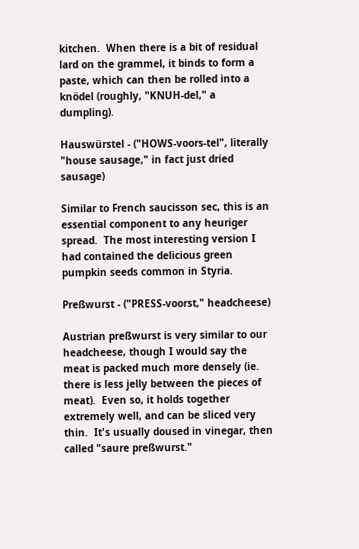kitchen.  When there is a bit of residual lard on the grammel, it binds to form a paste, which can then be rolled into a knödel (roughly, "KNUH-del," a dumpling).

Hauswürstel - ("HOWS-voors-tel", literally "house sausage," in fact just dried sausage)

Similar to French saucisson sec, this is an essential component to any heuriger spread.  The most interesting version I had contained the delicious green pumpkin seeds common in Styria.

Preßwurst - ("PRESS-voorst," headcheese)

Austrian preßwurst is very similar to our headcheese, though I would say the meat is packed much more densely (ie. there is less jelly between the pieces of meat).  Even so, it holds together extremely well, and can be sliced very thin.  It's usually doused in vinegar, then called "saure preßwurst."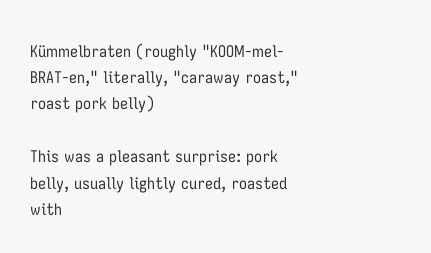Kümmelbraten (roughly "KOOM-mel-BRAT-en," literally, "caraway roast," roast pork belly)

This was a pleasant surprise: pork belly, usually lightly cured, roasted with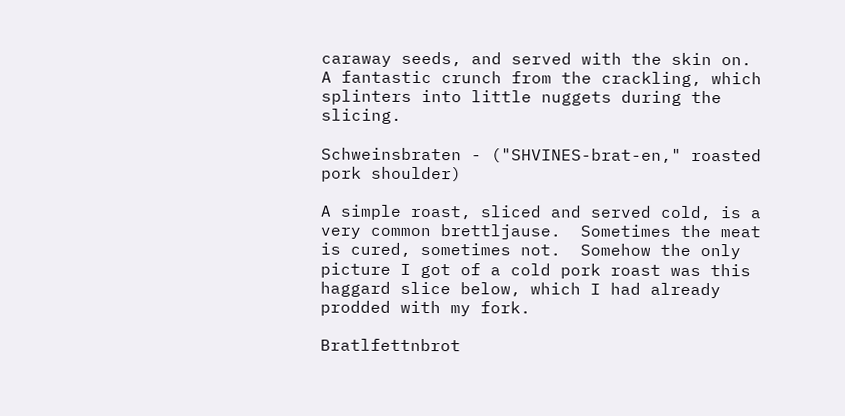caraway seeds, and served with the skin on.  A fantastic crunch from the crackling, which splinters into little nuggets during the slicing.

Schweinsbraten - ("SHVINES-brat-en," roasted pork shoulder)

A simple roast, sliced and served cold, is a very common brettljause.  Sometimes the meat is cured, sometimes not.  Somehow the only picture I got of a cold pork roast was this haggard slice below, which I had already prodded with my fork.

Bratlfettnbrot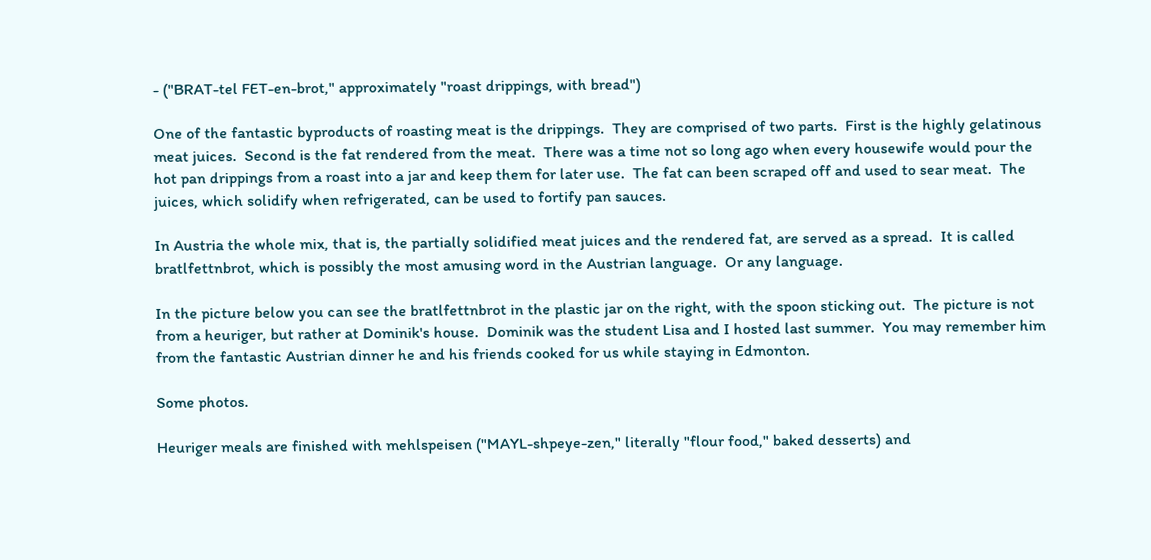- ("BRAT-tel FET-en-brot," approximately "roast drippings, with bread")

One of the fantastic byproducts of roasting meat is the drippings.  They are comprised of two parts.  First is the highly gelatinous meat juices.  Second is the fat rendered from the meat.  There was a time not so long ago when every housewife would pour the hot pan drippings from a roast into a jar and keep them for later use.  The fat can been scraped off and used to sear meat.  The juices, which solidify when refrigerated, can be used to fortify pan sauces.

In Austria the whole mix, that is, the partially solidified meat juices and the rendered fat, are served as a spread.  It is called bratlfettnbrot, which is possibly the most amusing word in the Austrian language.  Or any language.

In the picture below you can see the bratlfettnbrot in the plastic jar on the right, with the spoon sticking out.  The picture is not from a heuriger, but rather at Dominik's house.  Dominik was the student Lisa and I hosted last summer.  You may remember him from the fantastic Austrian dinner he and his friends cooked for us while staying in Edmonton.

Some photos.

Heuriger meals are finished with mehlspeisen ("MAYL-shpeye-zen," literally "flour food," baked desserts) and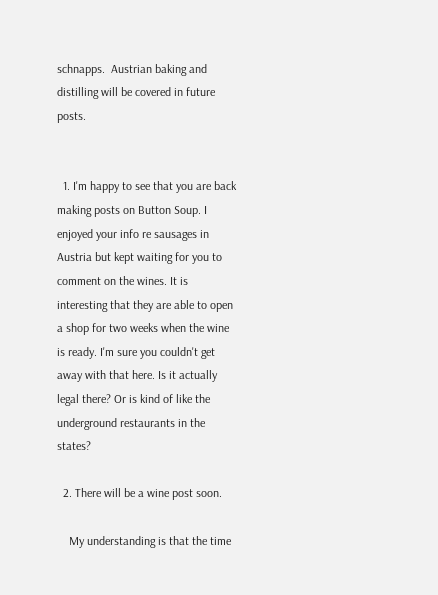schnapps.  Austrian baking and distilling will be covered in future posts.


  1. I'm happy to see that you are back making posts on Button Soup. I enjoyed your info re sausages in Austria but kept waiting for you to comment on the wines. It is interesting that they are able to open a shop for two weeks when the wine is ready. I'm sure you couldn't get away with that here. Is it actually legal there? Or is kind of like the underground restaurants in the states?

  2. There will be a wine post soon.

    My understanding is that the time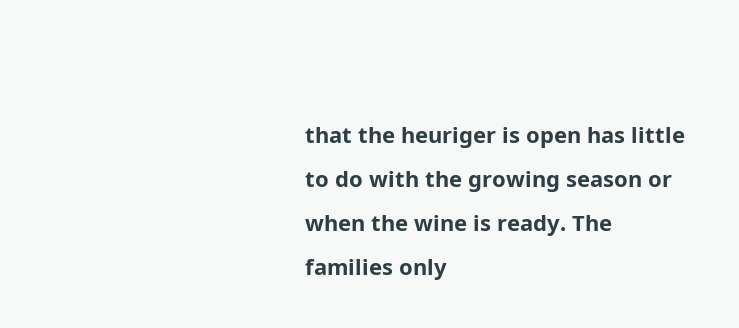that the heuriger is open has little to do with the growing season or when the wine is ready. The families only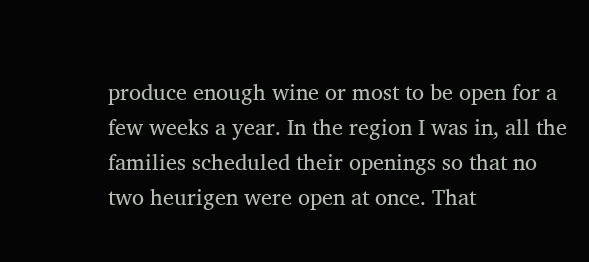produce enough wine or most to be open for a few weeks a year. In the region I was in, all the families scheduled their openings so that no two heurigen were open at once. That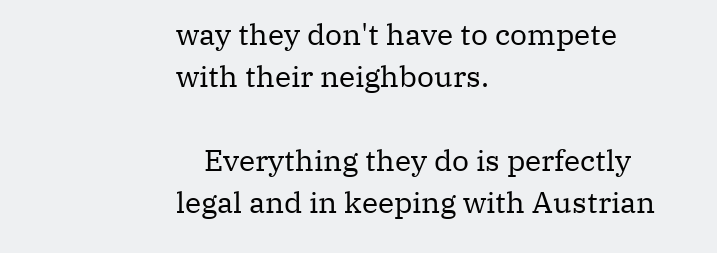way they don't have to compete with their neighbours.

    Everything they do is perfectly legal and in keeping with Austrian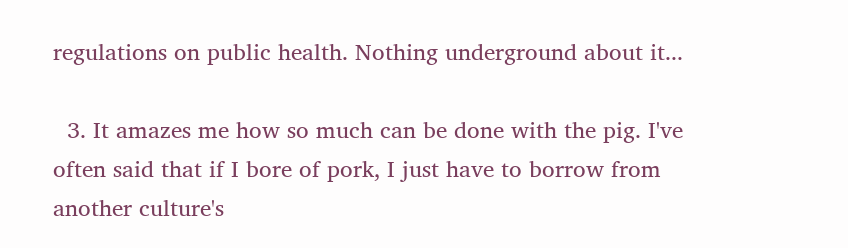regulations on public health. Nothing underground about it...

  3. It amazes me how so much can be done with the pig. I've often said that if I bore of pork, I just have to borrow from another culture's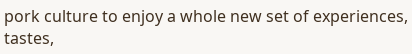pork culture to enjoy a whole new set of experiences, tastes,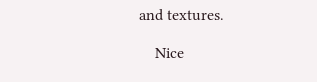and textures.

    Nice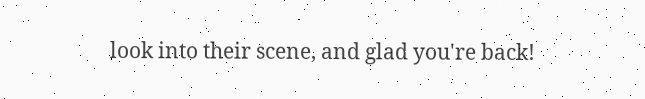look into their scene, and glad you're back!